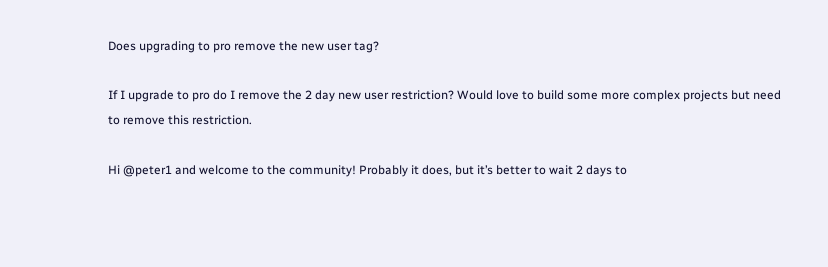Does upgrading to pro remove the new user tag?

If I upgrade to pro do I remove the 2 day new user restriction? Would love to build some more complex projects but need to remove this restriction.

Hi @peter1 and welcome to the community! Probably it does, but it’s better to wait 2 days to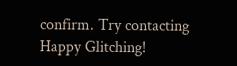confirm. Try contacting
Happy Glitching!